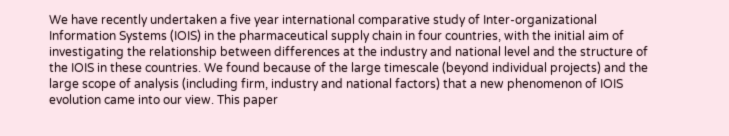We have recently undertaken a five year international comparative study of Inter-organizational Information Systems (IOIS) in the pharmaceutical supply chain in four countries, with the initial aim of investigating the relationship between differences at the industry and national level and the structure of the IOIS in these countries. We found because of the large timescale (beyond individual projects) and the large scope of analysis (including firm, industry and national factors) that a new phenomenon of IOIS evolution came into our view. This paper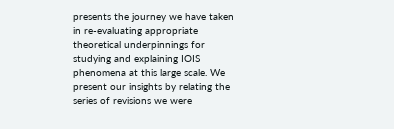presents the journey we have taken in re-evaluating appropriate theoretical underpinnings for studying and explaining IOIS phenomena at this large scale. We present our insights by relating the series of revisions we were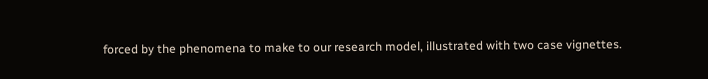forced by the phenomena to make to our research model, illustrated with two case vignettes.